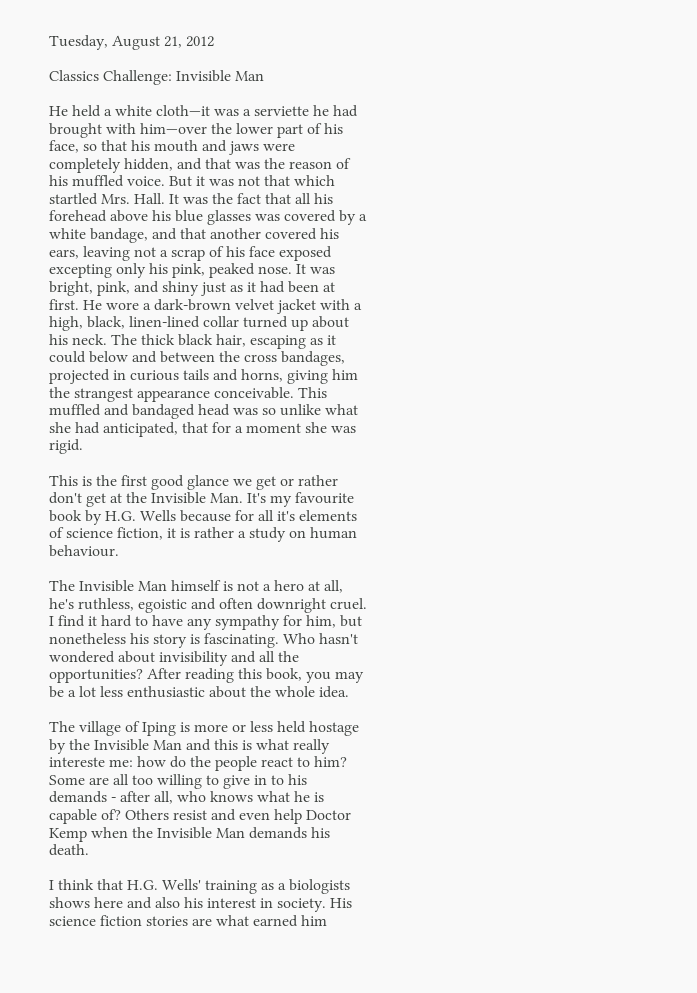Tuesday, August 21, 2012

Classics Challenge: Invisible Man

He held a white cloth—it was a serviette he had brought with him—over the lower part of his face, so that his mouth and jaws were completely hidden, and that was the reason of his muffled voice. But it was not that which startled Mrs. Hall. It was the fact that all his forehead above his blue glasses was covered by a white bandage, and that another covered his ears, leaving not a scrap of his face exposed excepting only his pink, peaked nose. It was bright, pink, and shiny just as it had been at first. He wore a dark-brown velvet jacket with a high, black, linen-lined collar turned up about his neck. The thick black hair, escaping as it could below and between the cross bandages, projected in curious tails and horns, giving him the strangest appearance conceivable. This muffled and bandaged head was so unlike what she had anticipated, that for a moment she was rigid.

This is the first good glance we get or rather don't get at the Invisible Man. It's my favourite book by H.G. Wells because for all it's elements of science fiction, it is rather a study on human behaviour.

The Invisible Man himself is not a hero at all, he's ruthless, egoistic and often downright cruel. I find it hard to have any sympathy for him, but nonetheless his story is fascinating. Who hasn't wondered about invisibility and all the opportunities? After reading this book, you may be a lot less enthusiastic about the whole idea.

The village of Iping is more or less held hostage by the Invisible Man and this is what really intereste me: how do the people react to him? Some are all too willing to give in to his demands - after all, who knows what he is capable of? Others resist and even help Doctor Kemp when the Invisible Man demands his death.

I think that H.G. Wells' training as a biologists shows here and also his interest in society. His science fiction stories are what earned him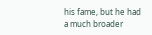his fame, but he had a much broader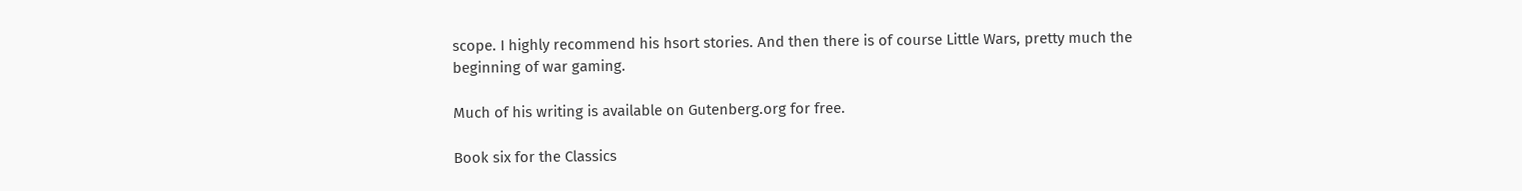scope. I highly recommend his hsort stories. And then there is of course Little Wars, pretty much the beginning of war gaming.

Much of his writing is available on Gutenberg.org for free.

Book six for the Classics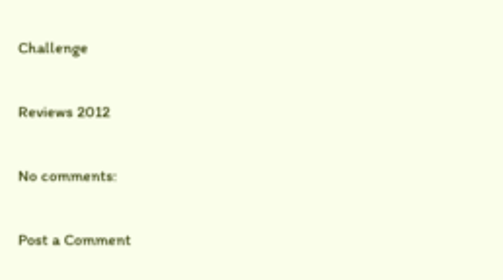Challenge

Reviews 2012

No comments:

Post a Comment